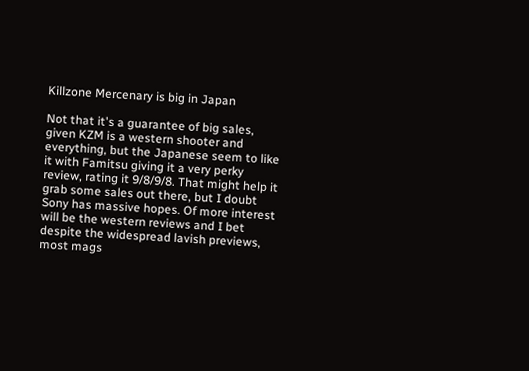Killzone Mercenary is big in Japan

Not that it's a guarantee of big sales, given KZM is a western shooter and everything, but the Japanese seem to like it with Famitsu giving it a very perky review, rating it 9/8/9/8. That might help it grab some sales out there, but I doubt Sony has massive hopes. Of more interest will be the western reviews and I bet despite the widespread lavish previews, most mags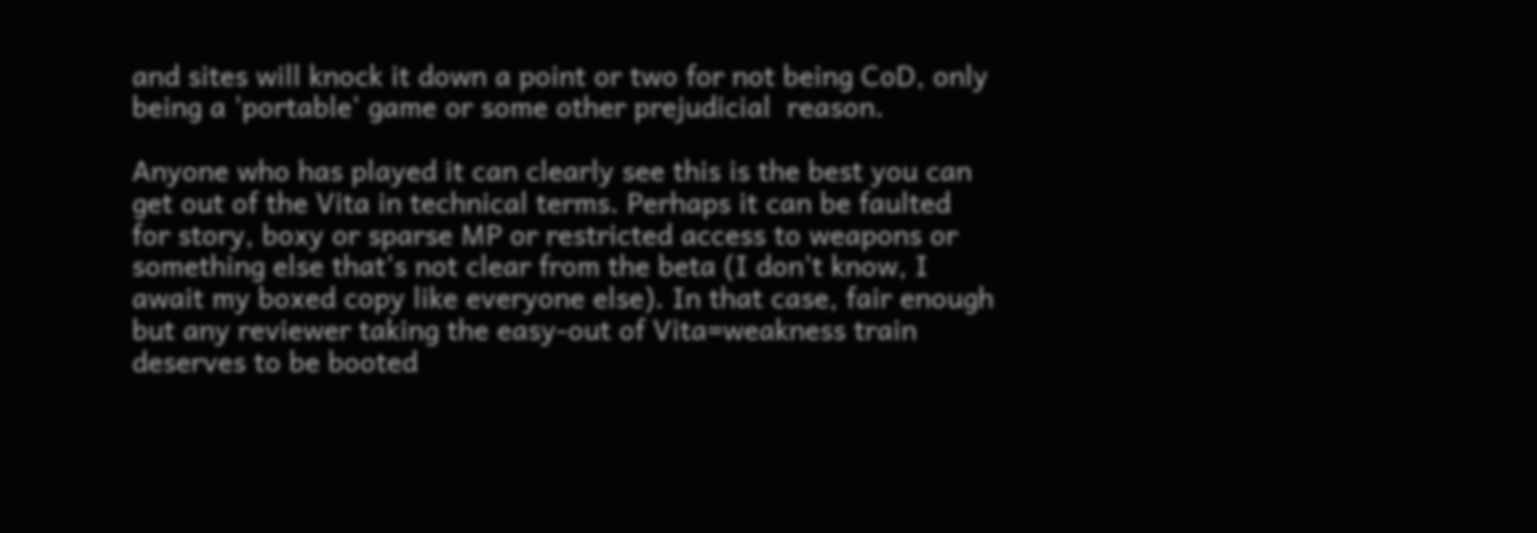and sites will knock it down a point or two for not being CoD, only being a 'portable' game or some other prejudicial  reason.

Anyone who has played it can clearly see this is the best you can get out of the Vita in technical terms. Perhaps it can be faulted for story, boxy or sparse MP or restricted access to weapons or something else that's not clear from the beta (I don't know, I await my boxed copy like everyone else). In that case, fair enough but any reviewer taking the easy-out of Vita=weakness train deserves to be booted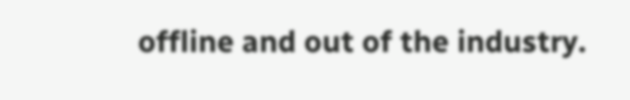offline and out of the industry.